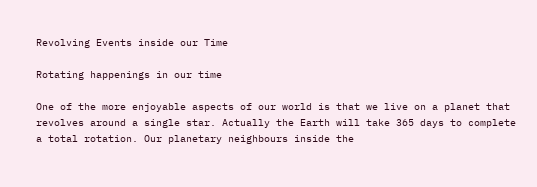Revolving Events inside our Time

Rotating happenings in our time

One of the more enjoyable aspects of our world is that we live on a planet that revolves around a single star. Actually the Earth will take 365 days to complete a total rotation. Our planetary neighbours inside the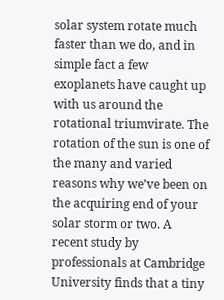solar system rotate much faster than we do, and in simple fact a few exoplanets have caught up with us around the rotational triumvirate. The rotation of the sun is one of the many and varied reasons why we’ve been on the acquiring end of your solar storm or two. A recent study by professionals at Cambridge University finds that a tiny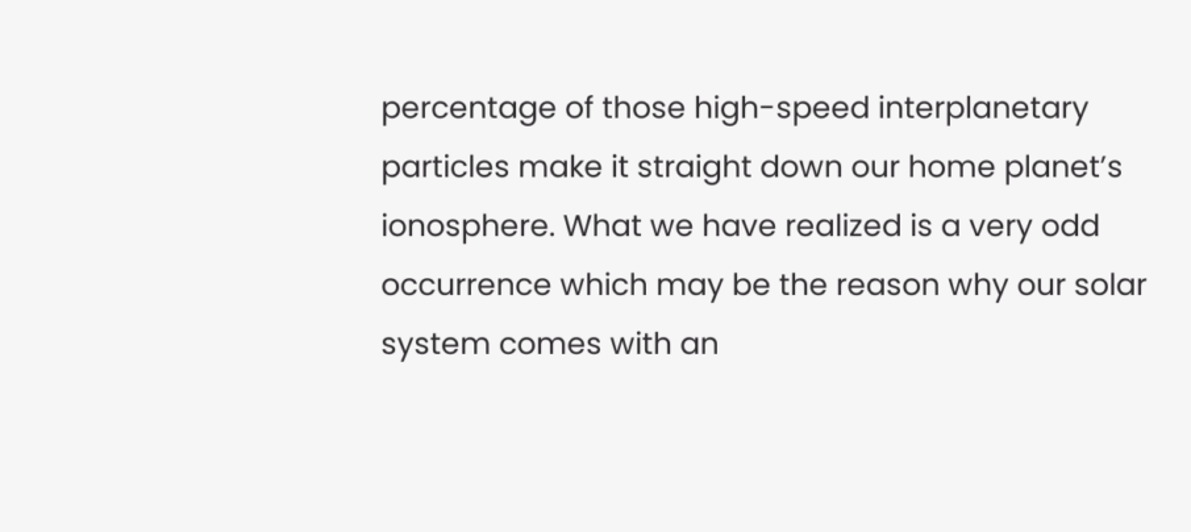percentage of those high-speed interplanetary particles make it straight down our home planet’s ionosphere. What we have realized is a very odd occurrence which may be the reason why our solar system comes with an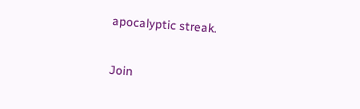apocalyptic streak.

Join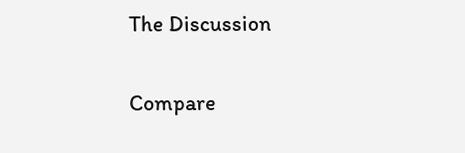The Discussion

Compare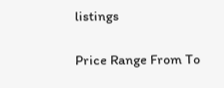listings

Price Range From To